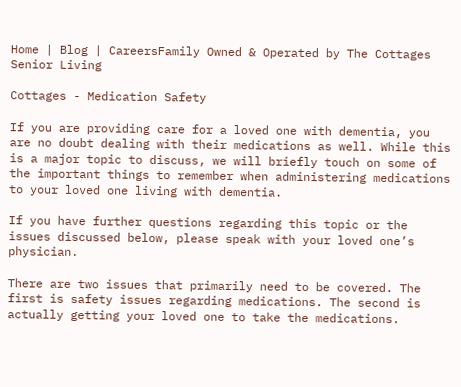Home | Blog | CareersFamily Owned & Operated by The Cottages Senior Living

Cottages - Medication Safety

If you are providing care for a loved one with dementia, you are no doubt dealing with their medications as well. While this is a major topic to discuss, we will briefly touch on some of the important things to remember when administering medications to your loved one living with dementia.

If you have further questions regarding this topic or the issues discussed below, please speak with your loved one’s physician.

There are two issues that primarily need to be covered. The first is safety issues regarding medications. The second is actually getting your loved one to take the medications.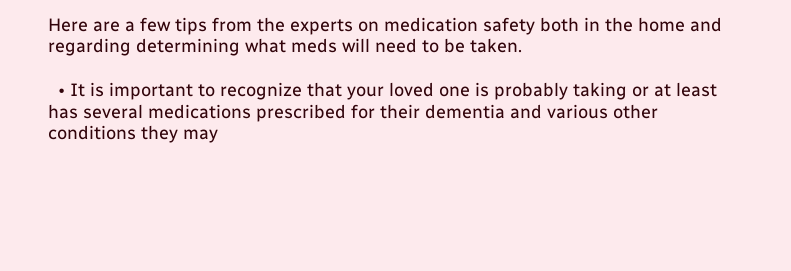Here are a few tips from the experts on medication safety both in the home and regarding determining what meds will need to be taken.

  • It is important to recognize that your loved one is probably taking or at least has several medications prescribed for their dementia and various other conditions they may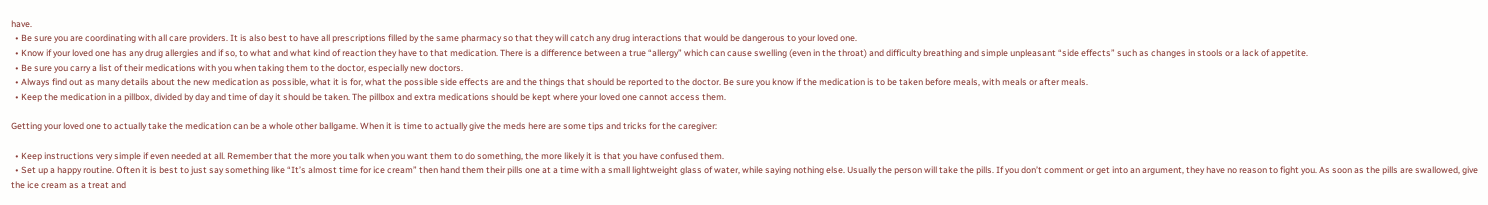have.
  • Be sure you are coordinating with all care providers. It is also best to have all prescriptions filled by the same pharmacy so that they will catch any drug interactions that would be dangerous to your loved one.
  • Know if your loved one has any drug allergies and if so, to what and what kind of reaction they have to that medication. There is a difference between a true “allergy” which can cause swelling (even in the throat) and difficulty breathing and simple unpleasant “side effects” such as changes in stools or a lack of appetite.
  • Be sure you carry a list of their medications with you when taking them to the doctor, especially new doctors.
  • Always find out as many details about the new medication as possible, what it is for, what the possible side effects are and the things that should be reported to the doctor. Be sure you know if the medication is to be taken before meals, with meals or after meals.
  • Keep the medication in a pillbox, divided by day and time of day it should be taken. The pillbox and extra medications should be kept where your loved one cannot access them.

Getting your loved one to actually take the medication can be a whole other ballgame. When it is time to actually give the meds here are some tips and tricks for the caregiver:

  • Keep instructions very simple if even needed at all. Remember that the more you talk when you want them to do something, the more likely it is that you have confused them.
  • Set up a happy routine. Often it is best to just say something like “It’s almost time for ice cream” then hand them their pills one at a time with a small lightweight glass of water, while saying nothing else. Usually the person will take the pills. If you don’t comment or get into an argument, they have no reason to fight you. As soon as the pills are swallowed, give the ice cream as a treat and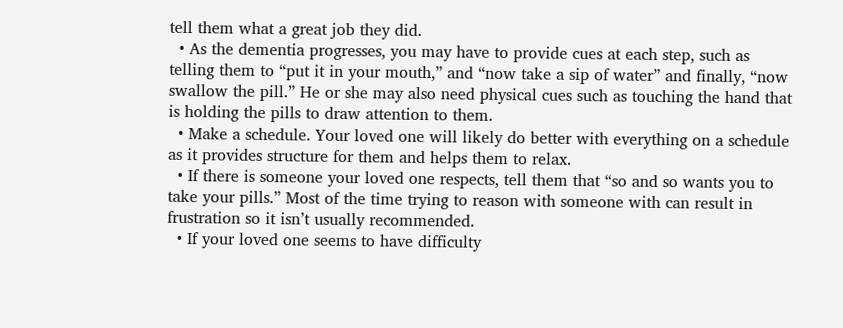tell them what a great job they did.
  • As the dementia progresses, you may have to provide cues at each step, such as telling them to “put it in your mouth,” and “now take a sip of water” and finally, “now swallow the pill.” He or she may also need physical cues such as touching the hand that is holding the pills to draw attention to them.
  • Make a schedule. Your loved one will likely do better with everything on a schedule as it provides structure for them and helps them to relax.
  • If there is someone your loved one respects, tell them that “so and so wants you to take your pills.” Most of the time trying to reason with someone with can result in frustration so it isn’t usually recommended.
  • If your loved one seems to have difficulty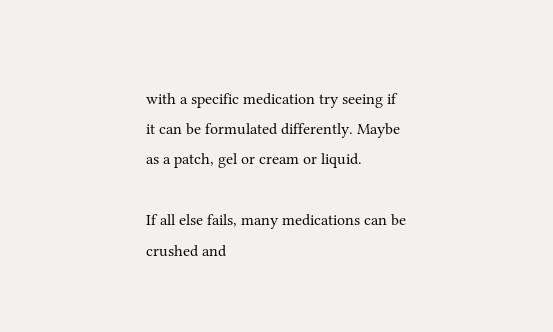with a specific medication try seeing if it can be formulated differently. Maybe as a patch, gel or cream or liquid.

If all else fails, many medications can be crushed and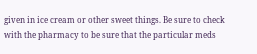given in ice cream or other sweet things. Be sure to check with the pharmacy to be sure that the particular meds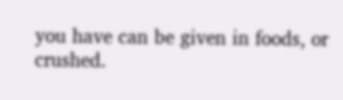you have can be given in foods, or crushed.